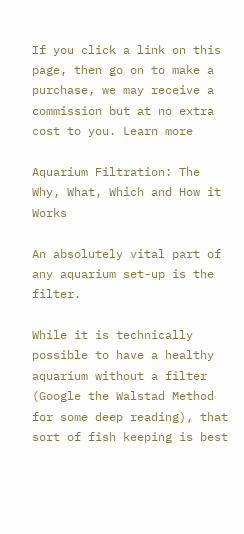If you click a link on this page, then go on to make a purchase, we may receive a commission but at no extra cost to you. Learn more

Aquarium Filtration: The Why, What, Which and How it Works

An absolutely vital part of any aquarium set-up is the filter.

While it is technically possible to have a healthy aquarium without a filter (Google the Walstad Method for some deep reading), that sort of fish keeping is best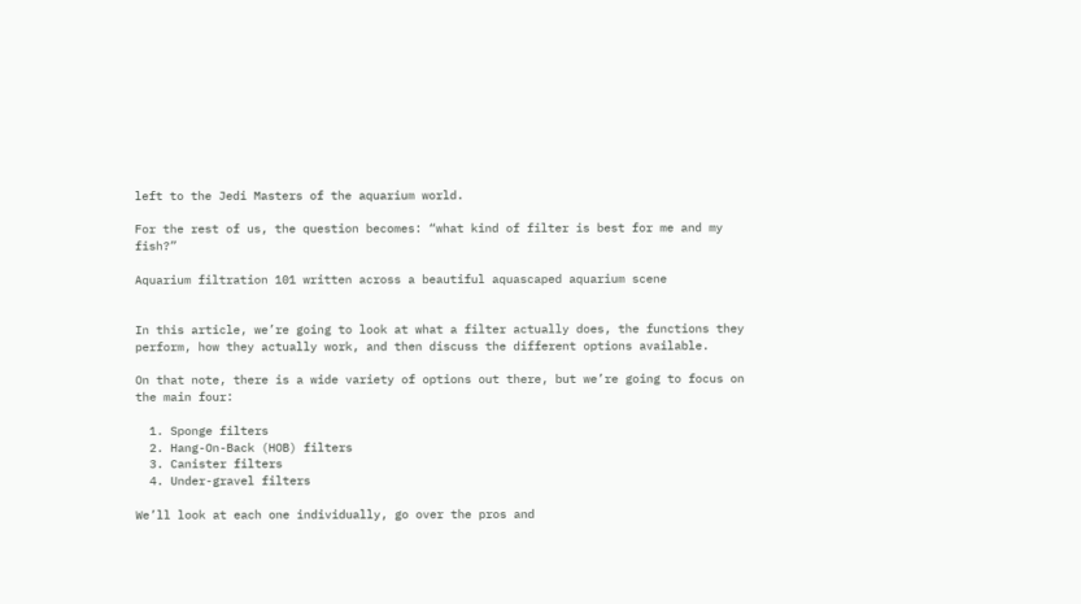left to the Jedi Masters of the aquarium world.

For the rest of us, the question becomes: “what kind of filter is best for me and my fish?”

Aquarium filtration 101 written across a beautiful aquascaped aquarium scene


In this article, we’re going to look at what a filter actually does, the functions they perform, how they actually work, and then discuss the different options available.

On that note, there is a wide variety of options out there, but we’re going to focus on the main four:

  1. Sponge filters
  2. Hang-On-Back (HOB) filters
  3. Canister filters
  4. Under-gravel filters

We’ll look at each one individually, go over the pros and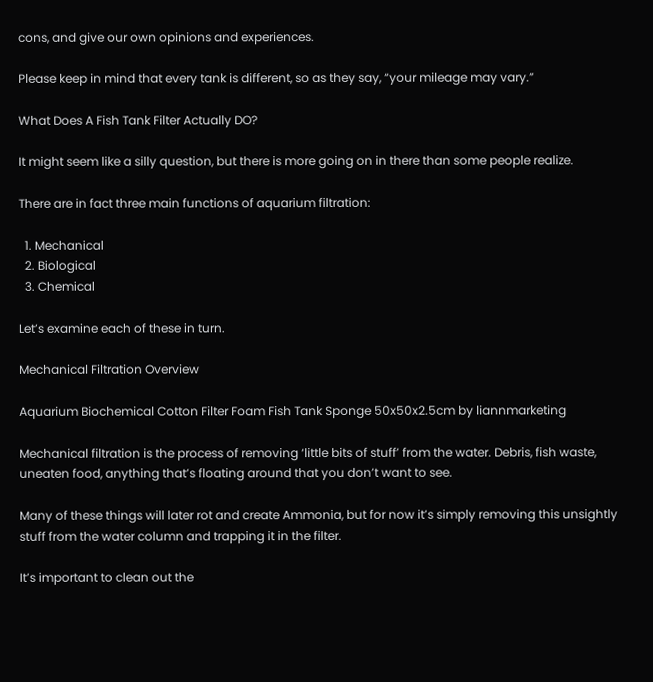cons, and give our own opinions and experiences.

Please keep in mind that every tank is different, so as they say, “your mileage may vary.”

What Does A Fish Tank Filter Actually DO?

It might seem like a silly question, but there is more going on in there than some people realize.

There are in fact three main functions of aquarium filtration:

  1. Mechanical
  2. Biological
  3. Chemical

Let’s examine each of these in turn.

Mechanical Filtration Overview

Aquarium Biochemical Cotton Filter Foam Fish Tank Sponge 50x50x2.5cm by liannmarketing

Mechanical filtration is the process of removing ‘little bits of stuff’ from the water. Debris, fish waste, uneaten food, anything that’s floating around that you don’t want to see.

Many of these things will later rot and create Ammonia, but for now it’s simply removing this unsightly stuff from the water column and trapping it in the filter.

It’s important to clean out the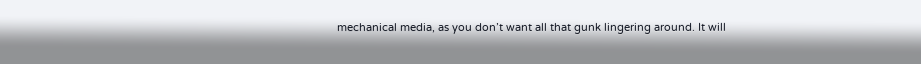mechanical media, as you don’t want all that gunk lingering around. It will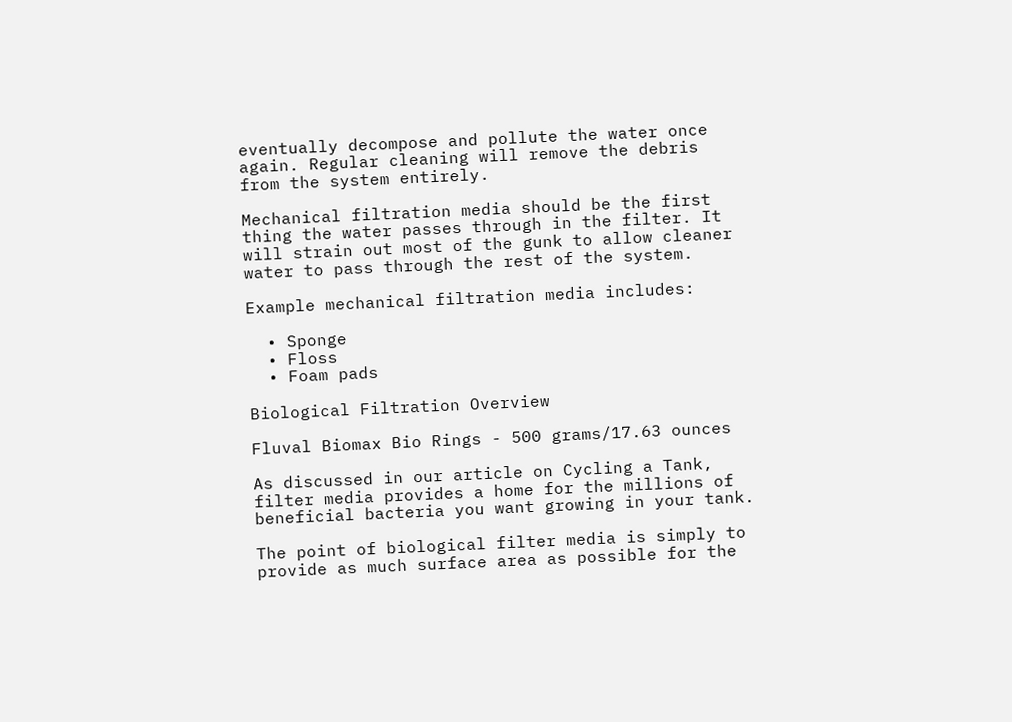eventually decompose and pollute the water once again. Regular cleaning will remove the debris from the system entirely.

Mechanical filtration media should be the first thing the water passes through in the filter. It will strain out most of the gunk to allow cleaner water to pass through the rest of the system.

Example mechanical filtration media includes:

  • Sponge
  • Floss
  • Foam pads

Biological Filtration Overview

Fluval Biomax Bio Rings - 500 grams/17.63 ounces

As discussed in our article on Cycling a Tank, filter media provides a home for the millions of beneficial bacteria you want growing in your tank.

The point of biological filter media is simply to provide as much surface area as possible for the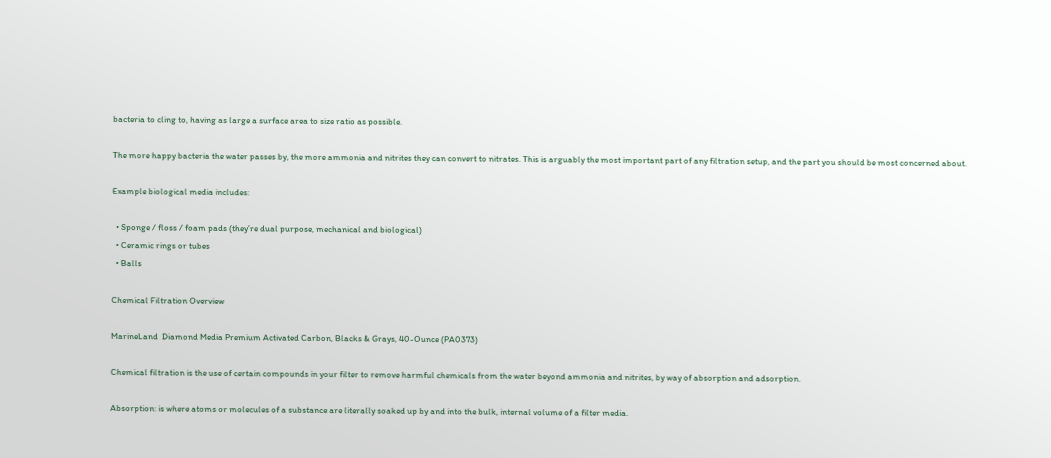bacteria to cling to, having as large a surface area to size ratio as possible.

The more happy bacteria the water passes by, the more ammonia and nitrites they can convert to nitrates. This is arguably the most important part of any filtration setup, and the part you should be most concerned about.

Example biological media includes:

  • Sponge / floss / foam pads (they’re dual purpose, mechanical and biological)
  • Ceramic rings or tubes
  • Balls

Chemical Filtration Overview

MarineLand  Diamond Media Premium Activated Carbon, Blacks & Grays, 40-Ounce (PA0373)

Chemical filtration is the use of certain compounds in your filter to remove harmful chemicals from the water beyond ammonia and nitrites, by way of absorption and adsorption.

Absorption: is where atoms or molecules of a substance are literally soaked up by and into the bulk, internal volume of a filter media.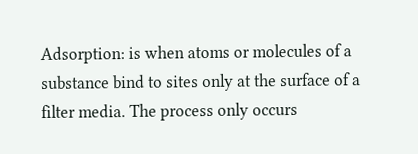Adsorption: is when atoms or molecules of a substance bind to sites only at the surface of a filter media. The process only occurs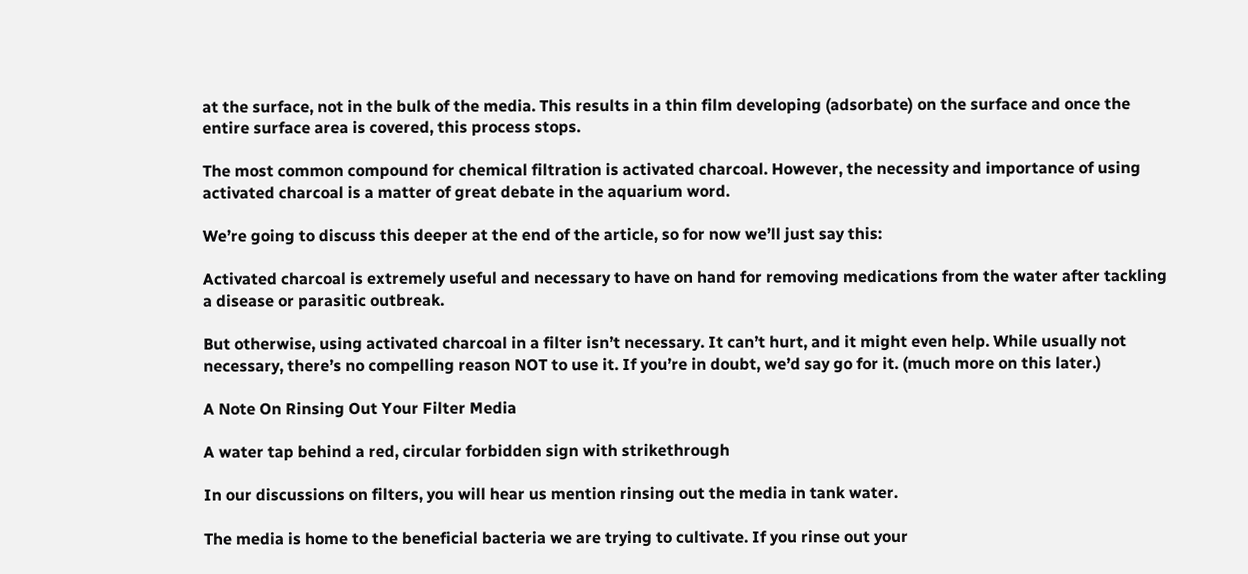at the surface, not in the bulk of the media. This results in a thin film developing (adsorbate) on the surface and once the entire surface area is covered, this process stops.

The most common compound for chemical filtration is activated charcoal. However, the necessity and importance of using activated charcoal is a matter of great debate in the aquarium word.

We’re going to discuss this deeper at the end of the article, so for now we’ll just say this:

Activated charcoal is extremely useful and necessary to have on hand for removing medications from the water after tackling a disease or parasitic outbreak.

But otherwise, using activated charcoal in a filter isn’t necessary. It can’t hurt, and it might even help. While usually not necessary, there’s no compelling reason NOT to use it. If you’re in doubt, we’d say go for it. (much more on this later.)

A Note On Rinsing Out Your Filter Media

A water tap behind a red, circular forbidden sign with strikethrough

In our discussions on filters, you will hear us mention rinsing out the media in tank water.

The media is home to the beneficial bacteria we are trying to cultivate. If you rinse out your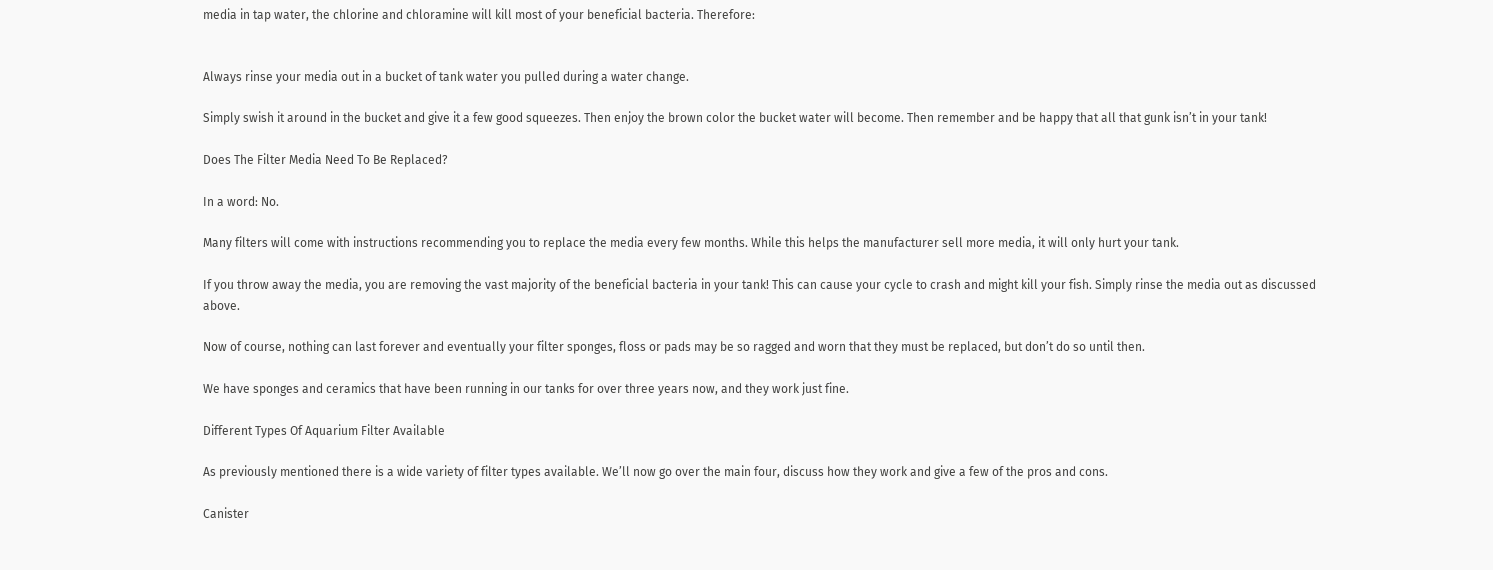media in tap water, the chlorine and chloramine will kill most of your beneficial bacteria. Therefore:


Always rinse your media out in a bucket of tank water you pulled during a water change.

Simply swish it around in the bucket and give it a few good squeezes. Then enjoy the brown color the bucket water will become. Then remember and be happy that all that gunk isn’t in your tank!

Does The Filter Media Need To Be Replaced?

In a word: No.

Many filters will come with instructions recommending you to replace the media every few months. While this helps the manufacturer sell more media, it will only hurt your tank.

If you throw away the media, you are removing the vast majority of the beneficial bacteria in your tank! This can cause your cycle to crash and might kill your fish. Simply rinse the media out as discussed above.

Now of course, nothing can last forever and eventually your filter sponges, floss or pads may be so ragged and worn that they must be replaced, but don’t do so until then.

We have sponges and ceramics that have been running in our tanks for over three years now, and they work just fine.

Different Types Of Aquarium Filter Available

As previously mentioned there is a wide variety of filter types available. We’ll now go over the main four, discuss how they work and give a few of the pros and cons.

Canister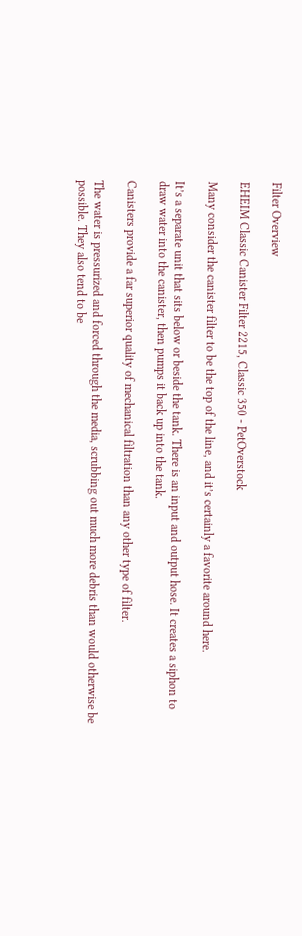Filter Overview

EHEIM Classic Canister Filter 2215, Classic 350 - PetOverstock

Many consider the canister filter to be the top of the line, and it’s certainly a favorite around here.

It’s a separate unit that sits below or beside the tank. There is an input and output hose. It creates a siphon to draw water into the canister, then pumps it back up into the tank.

Canisters provide a far superior quality of mechanical filtration than any other type of filter.

The water is pressurized and forced through the media, scrubbing out much more debris than would otherwise be possible. They also tend to be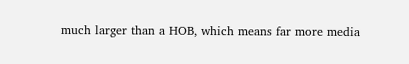much larger than a HOB, which means far more media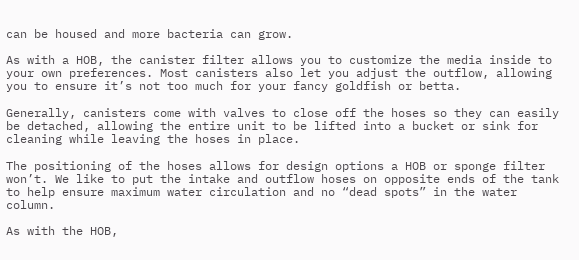can be housed and more bacteria can grow.

As with a HOB, the canister filter allows you to customize the media inside to your own preferences. Most canisters also let you adjust the outflow, allowing you to ensure it’s not too much for your fancy goldfish or betta.

Generally, canisters come with valves to close off the hoses so they can easily be detached, allowing the entire unit to be lifted into a bucket or sink for cleaning while leaving the hoses in place.

The positioning of the hoses allows for design options a HOB or sponge filter won’t. We like to put the intake and outflow hoses on opposite ends of the tank to help ensure maximum water circulation and no “dead spots” in the water column.

As with the HOB,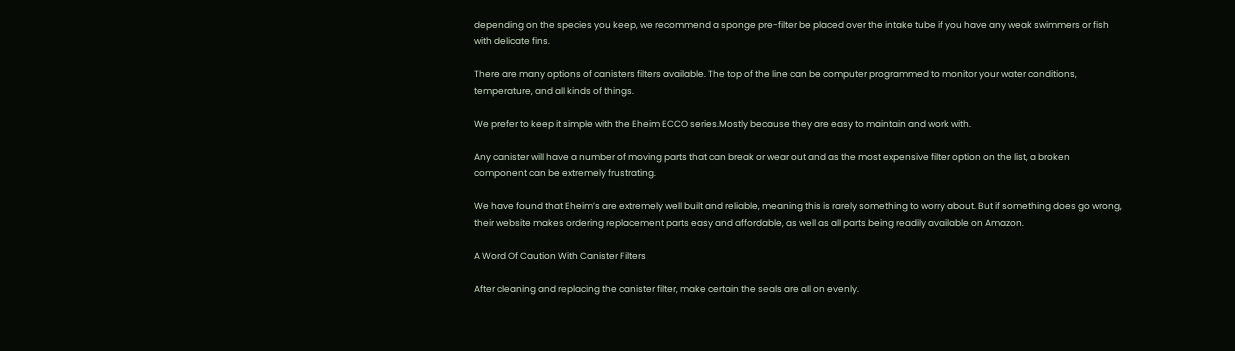depending on the species you keep, we recommend a sponge pre-filter be placed over the intake tube if you have any weak swimmers or fish with delicate fins.

There are many options of canisters filters available. The top of the line can be computer programmed to monitor your water conditions, temperature, and all kinds of things.

We prefer to keep it simple with the Eheim ECCO series.Mostly because they are easy to maintain and work with.

Any canister will have a number of moving parts that can break or wear out and as the most expensive filter option on the list, a broken component can be extremely frustrating.

We have found that Eheim’s are extremely well built and reliable, meaning this is rarely something to worry about. But if something does go wrong, their website makes ordering replacement parts easy and affordable, as well as all parts being readily available on Amazon.

A Word Of Caution With Canister Filters

After cleaning and replacing the canister filter, make certain the seals are all on evenly.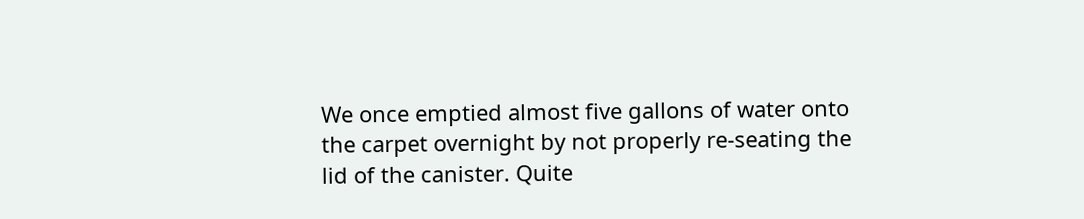We once emptied almost five gallons of water onto the carpet overnight by not properly re-seating the lid of the canister. Quite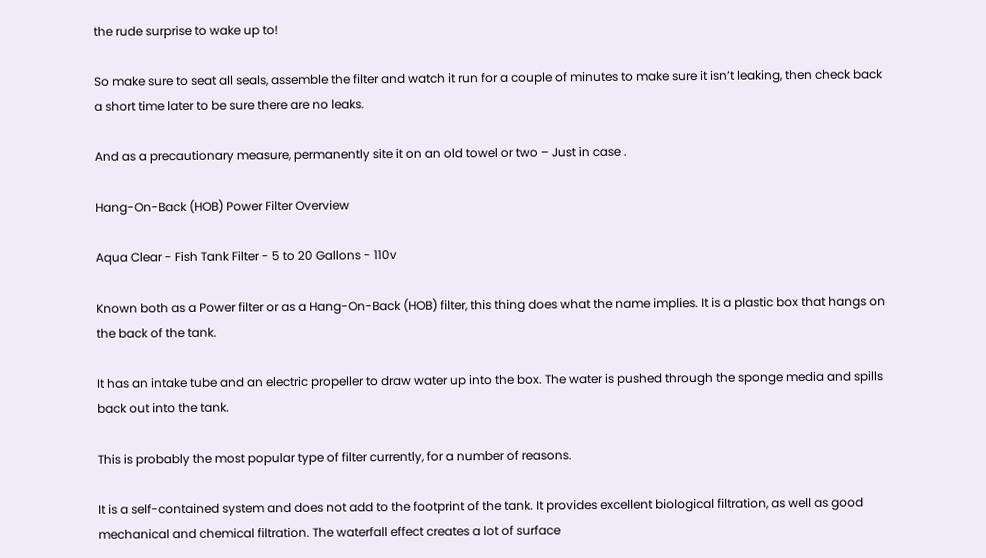the rude surprise to wake up to!

So make sure to seat all seals, assemble the filter and watch it run for a couple of minutes to make sure it isn’t leaking, then check back a short time later to be sure there are no leaks.

And as a precautionary measure, permanently site it on an old towel or two – Just in case .

Hang-On-Back (HOB) Power Filter Overview

Aqua Clear - Fish Tank Filter - 5 to 20 Gallons - 110v

Known both as a Power filter or as a Hang-On-Back (HOB) filter, this thing does what the name implies. It is a plastic box that hangs on the back of the tank.

It has an intake tube and an electric propeller to draw water up into the box. The water is pushed through the sponge media and spills back out into the tank.

This is probably the most popular type of filter currently, for a number of reasons.

It is a self-contained system and does not add to the footprint of the tank. It provides excellent biological filtration, as well as good mechanical and chemical filtration. The waterfall effect creates a lot of surface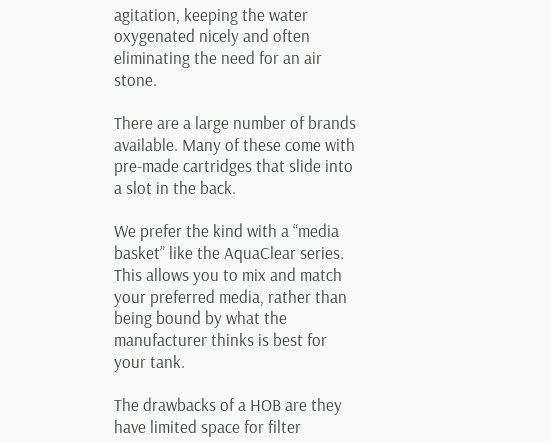agitation, keeping the water oxygenated nicely and often eliminating the need for an air stone.

There are a large number of brands available. Many of these come with pre-made cartridges that slide into a slot in the back.

We prefer the kind with a “media basket” like the AquaClear series. This allows you to mix and match your preferred media, rather than being bound by what the manufacturer thinks is best for your tank.

The drawbacks of a HOB are they have limited space for filter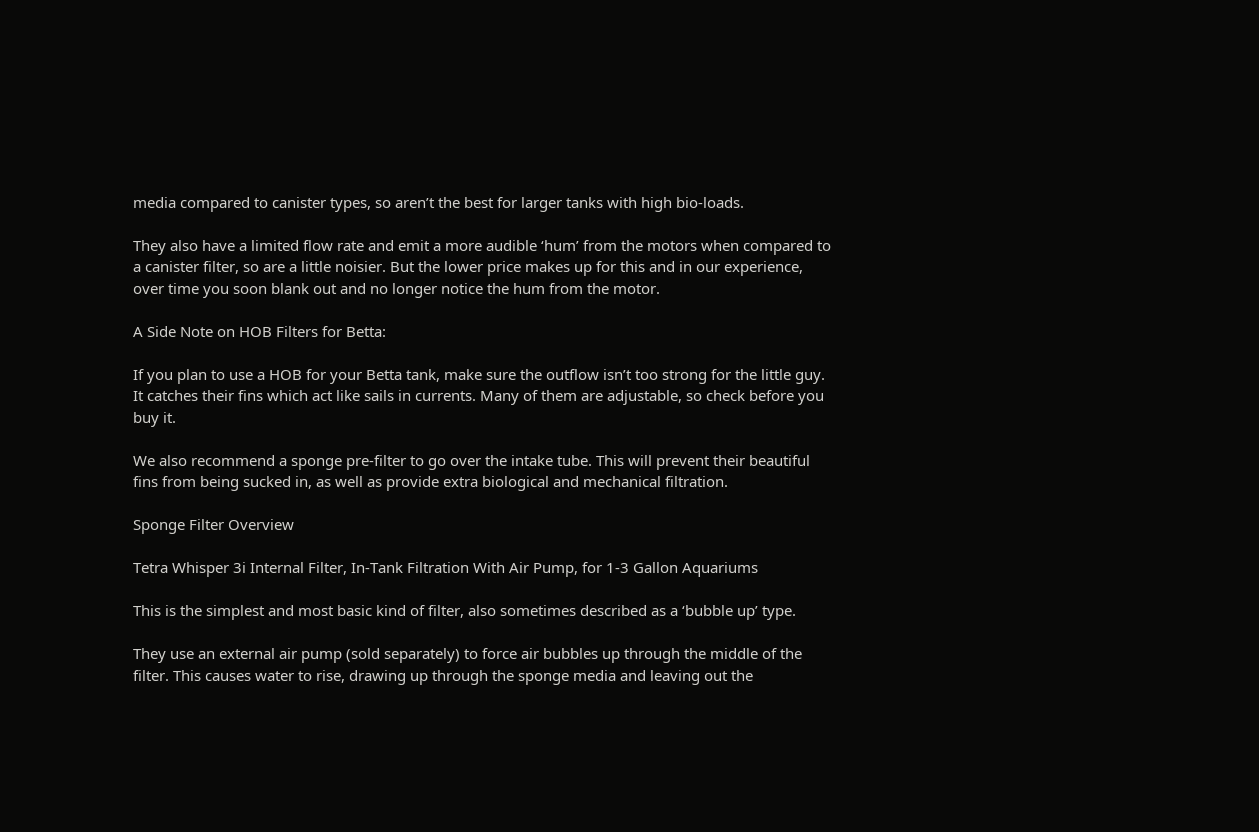media compared to canister types, so aren’t the best for larger tanks with high bio-loads.

They also have a limited flow rate and emit a more audible ‘hum’ from the motors when compared to a canister filter, so are a little noisier. But the lower price makes up for this and in our experience, over time you soon blank out and no longer notice the hum from the motor.

A Side Note on HOB Filters for Betta:

If you plan to use a HOB for your Betta tank, make sure the outflow isn’t too strong for the little guy. It catches their fins which act like sails in currents. Many of them are adjustable, so check before you buy it.

We also recommend a sponge pre-filter to go over the intake tube. This will prevent their beautiful fins from being sucked in, as well as provide extra biological and mechanical filtration.

Sponge Filter Overview

Tetra Whisper 3i Internal Filter, In-Tank Filtration With Air Pump, for 1-3 Gallon Aquariums

This is the simplest and most basic kind of filter, also sometimes described as a ‘bubble up’ type.

They use an external air pump (sold separately) to force air bubbles up through the middle of the filter. This causes water to rise, drawing up through the sponge media and leaving out the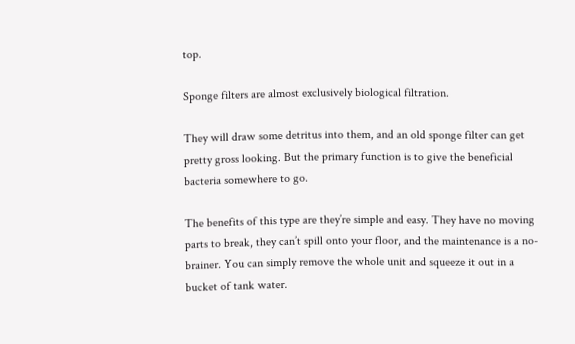top.

Sponge filters are almost exclusively biological filtration.

They will draw some detritus into them, and an old sponge filter can get pretty gross looking. But the primary function is to give the beneficial bacteria somewhere to go.

The benefits of this type are they’re simple and easy. They have no moving parts to break, they can’t spill onto your floor, and the maintenance is a no-brainer. You can simply remove the whole unit and squeeze it out in a bucket of tank water.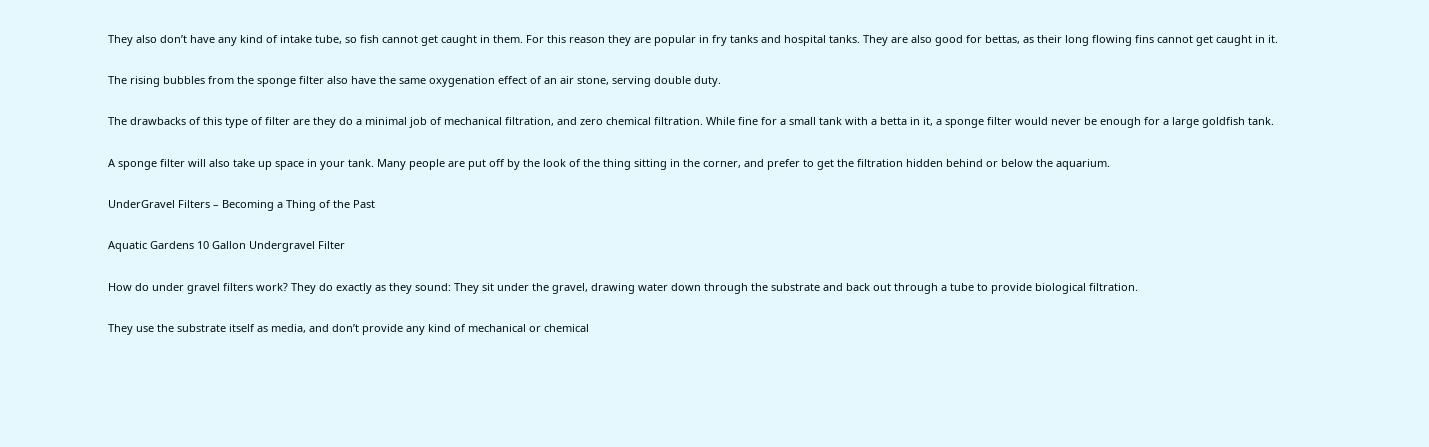They also don’t have any kind of intake tube, so fish cannot get caught in them. For this reason they are popular in fry tanks and hospital tanks. They are also good for bettas, as their long flowing fins cannot get caught in it.

The rising bubbles from the sponge filter also have the same oxygenation effect of an air stone, serving double duty.

The drawbacks of this type of filter are they do a minimal job of mechanical filtration, and zero chemical filtration. While fine for a small tank with a betta in it, a sponge filter would never be enough for a large goldfish tank.

A sponge filter will also take up space in your tank. Many people are put off by the look of the thing sitting in the corner, and prefer to get the filtration hidden behind or below the aquarium.

UnderGravel Filters – Becoming a Thing of the Past

Aquatic Gardens 10 Gallon Undergravel Filter

How do under gravel filters work? They do exactly as they sound: They sit under the gravel, drawing water down through the substrate and back out through a tube to provide biological filtration.

They use the substrate itself as media, and don’t provide any kind of mechanical or chemical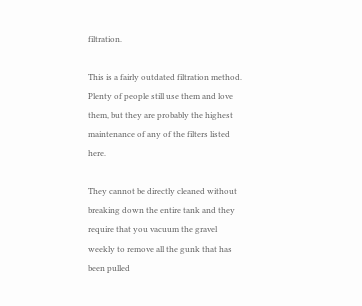filtration.

This is a fairly outdated filtration method. Plenty of people still use them and love them, but they are probably the highest maintenance of any of the filters listed here.

They cannot be directly cleaned without breaking down the entire tank and they require that you vacuum the gravel weekly to remove all the gunk that has been pulled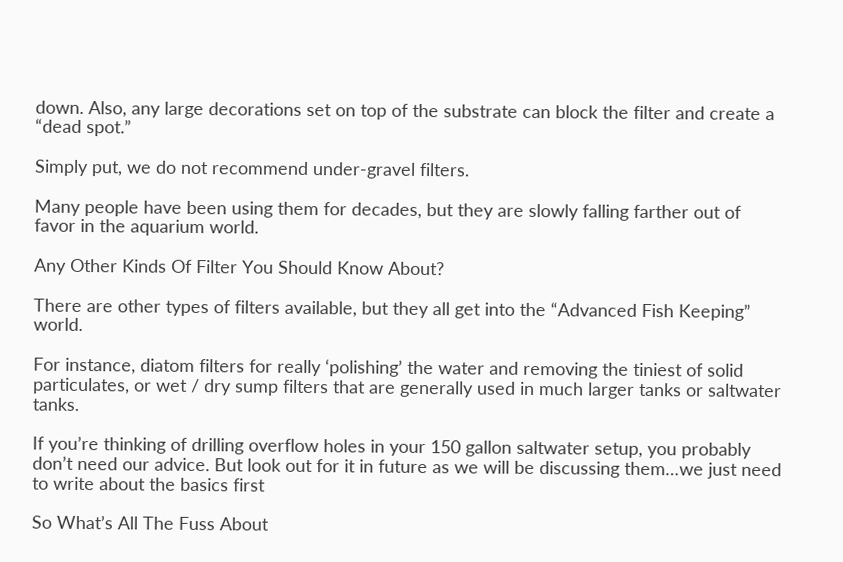down. Also, any large decorations set on top of the substrate can block the filter and create a “dead spot.”

Simply put, we do not recommend under-gravel filters.

Many people have been using them for decades, but they are slowly falling farther out of favor in the aquarium world.

Any Other Kinds Of Filter You Should Know About?

There are other types of filters available, but they all get into the “Advanced Fish Keeping” world.

For instance, diatom filters for really ‘polishing’ the water and removing the tiniest of solid particulates, or wet / dry sump filters that are generally used in much larger tanks or saltwater tanks.

If you’re thinking of drilling overflow holes in your 150 gallon saltwater setup, you probably don’t need our advice. But look out for it in future as we will be discussing them…we just need to write about the basics first

So What’s All The Fuss About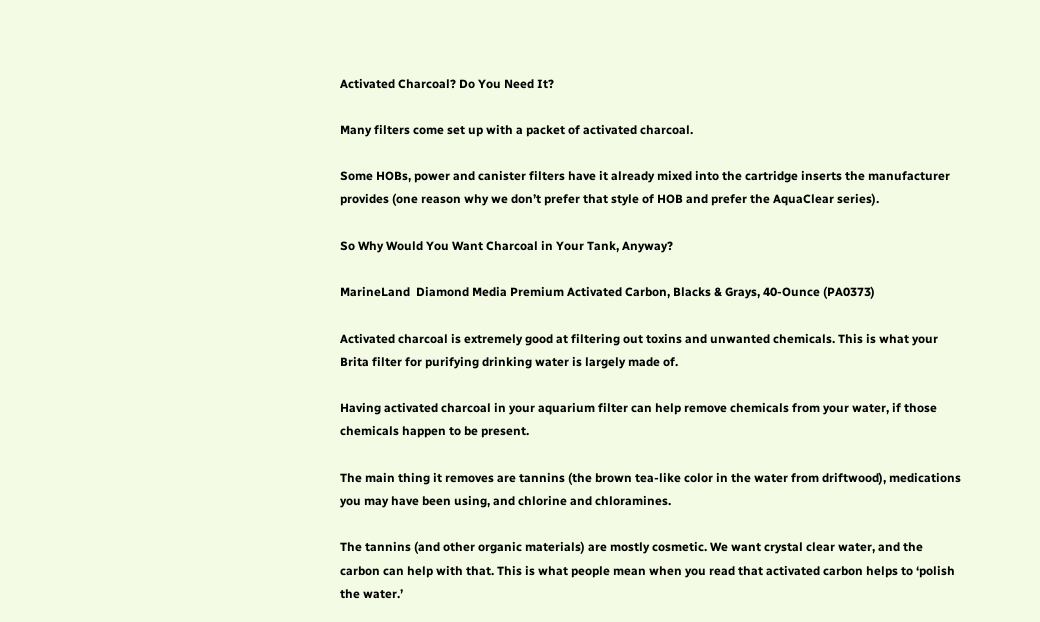Activated Charcoal? Do You Need It?

Many filters come set up with a packet of activated charcoal.

Some HOBs, power and canister filters have it already mixed into the cartridge inserts the manufacturer provides (one reason why we don’t prefer that style of HOB and prefer the AquaClear series).

So Why Would You Want Charcoal in Your Tank, Anyway?

MarineLand  Diamond Media Premium Activated Carbon, Blacks & Grays, 40-Ounce (PA0373)

Activated charcoal is extremely good at filtering out toxins and unwanted chemicals. This is what your Brita filter for purifying drinking water is largely made of.

Having activated charcoal in your aquarium filter can help remove chemicals from your water, if those chemicals happen to be present.

The main thing it removes are tannins (the brown tea-like color in the water from driftwood), medications you may have been using, and chlorine and chloramines.

The tannins (and other organic materials) are mostly cosmetic. We want crystal clear water, and the carbon can help with that. This is what people mean when you read that activated carbon helps to ‘polish the water.’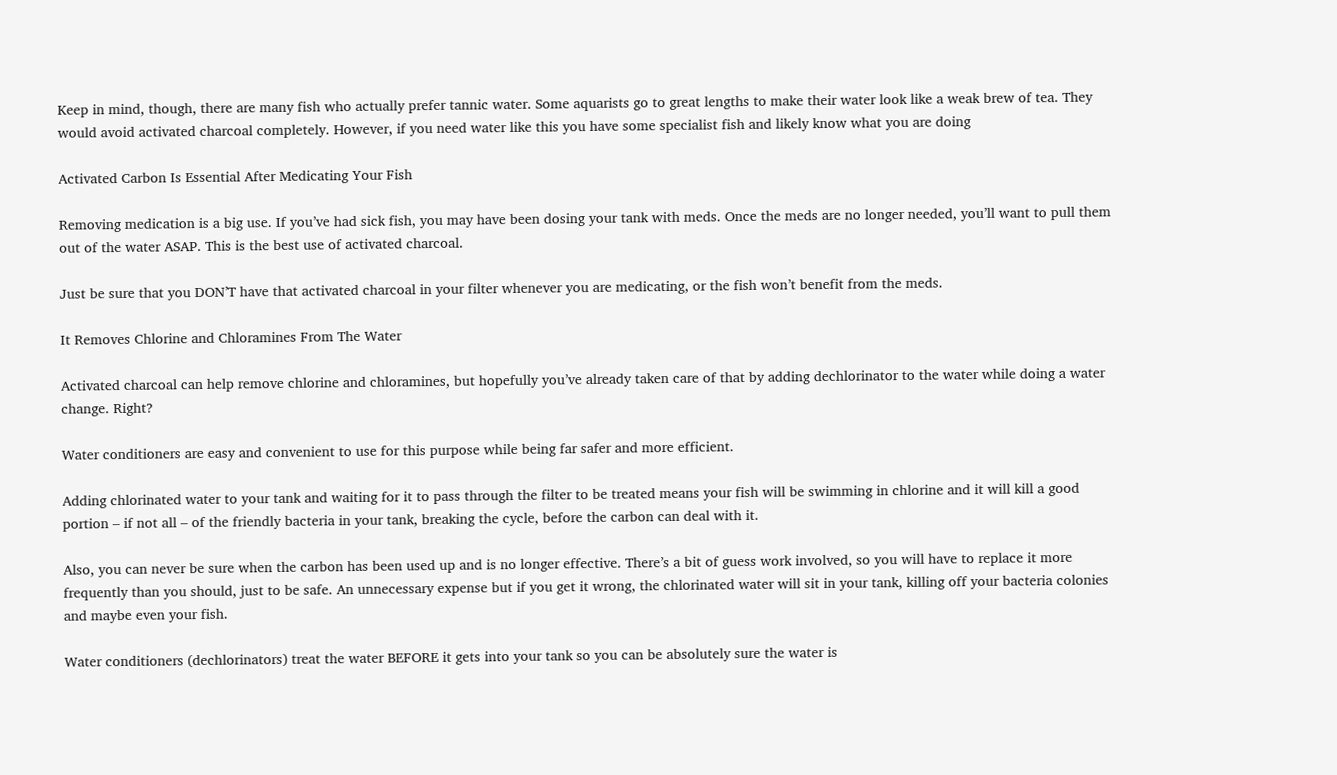Keep in mind, though, there are many fish who actually prefer tannic water. Some aquarists go to great lengths to make their water look like a weak brew of tea. They would avoid activated charcoal completely. However, if you need water like this you have some specialist fish and likely know what you are doing

Activated Carbon Is Essential After Medicating Your Fish

Removing medication is a big use. If you’ve had sick fish, you may have been dosing your tank with meds. Once the meds are no longer needed, you’ll want to pull them out of the water ASAP. This is the best use of activated charcoal.

Just be sure that you DON’T have that activated charcoal in your filter whenever you are medicating, or the fish won’t benefit from the meds.

It Removes Chlorine and Chloramines From The Water

Activated charcoal can help remove chlorine and chloramines, but hopefully you’ve already taken care of that by adding dechlorinator to the water while doing a water change. Right?

Water conditioners are easy and convenient to use for this purpose while being far safer and more efficient.

Adding chlorinated water to your tank and waiting for it to pass through the filter to be treated means your fish will be swimming in chlorine and it will kill a good portion – if not all – of the friendly bacteria in your tank, breaking the cycle, before the carbon can deal with it.

Also, you can never be sure when the carbon has been used up and is no longer effective. There’s a bit of guess work involved, so you will have to replace it more frequently than you should, just to be safe. An unnecessary expense but if you get it wrong, the chlorinated water will sit in your tank, killing off your bacteria colonies and maybe even your fish.

Water conditioners (dechlorinators) treat the water BEFORE it gets into your tank so you can be absolutely sure the water is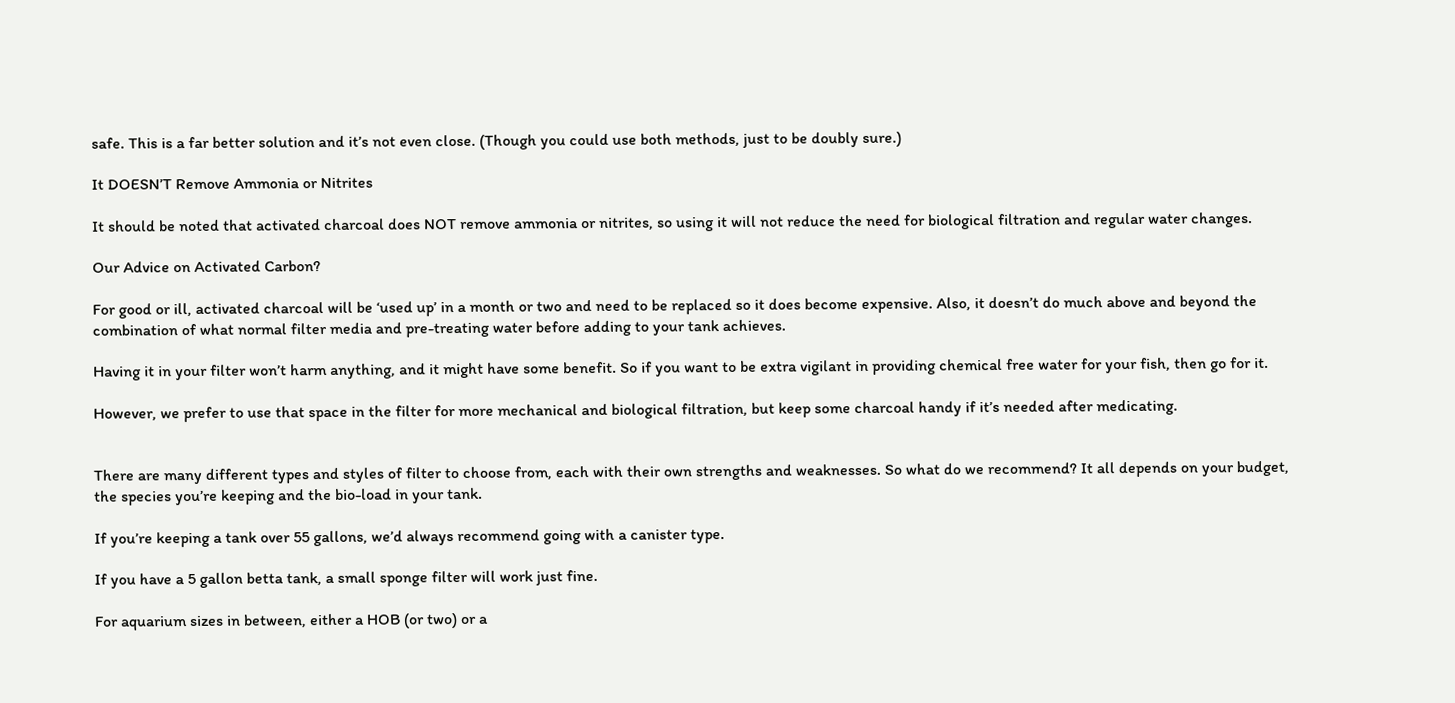safe. This is a far better solution and it’s not even close. (Though you could use both methods, just to be doubly sure.)

It DOESN’T Remove Ammonia or Nitrites

It should be noted that activated charcoal does NOT remove ammonia or nitrites, so using it will not reduce the need for biological filtration and regular water changes.

Our Advice on Activated Carbon?

For good or ill, activated charcoal will be ‘used up’ in a month or two and need to be replaced so it does become expensive. Also, it doesn’t do much above and beyond the combination of what normal filter media and pre-treating water before adding to your tank achieves.

Having it in your filter won’t harm anything, and it might have some benefit. So if you want to be extra vigilant in providing chemical free water for your fish, then go for it.

However, we prefer to use that space in the filter for more mechanical and biological filtration, but keep some charcoal handy if it’s needed after medicating.


There are many different types and styles of filter to choose from, each with their own strengths and weaknesses. So what do we recommend? It all depends on your budget, the species you’re keeping and the bio-load in your tank.

If you’re keeping a tank over 55 gallons, we’d always recommend going with a canister type.

If you have a 5 gallon betta tank, a small sponge filter will work just fine.

For aquarium sizes in between, either a HOB (or two) or a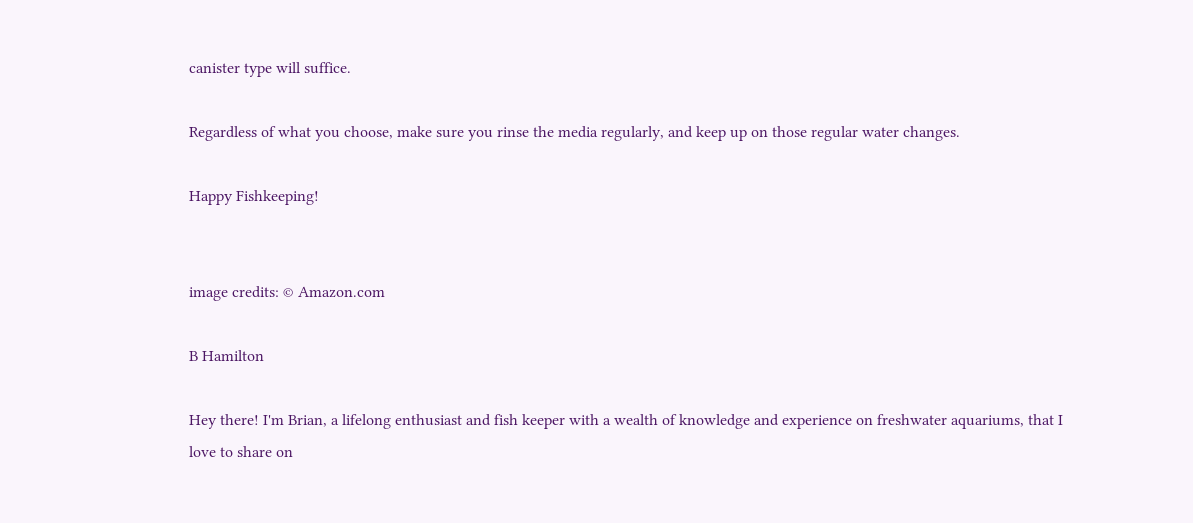canister type will suffice.

Regardless of what you choose, make sure you rinse the media regularly, and keep up on those regular water changes.

Happy Fishkeeping!


image credits: © Amazon.com

B Hamilton

Hey there! I'm Brian, a lifelong enthusiast and fish keeper with a wealth of knowledge and experience on freshwater aquariums, that I love to share on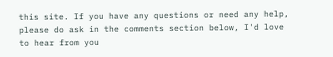this site. If you have any questions or need any help, please do ask in the comments section below, I'd love to hear from you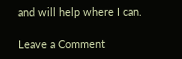and will help where I can.

Leave a Comment